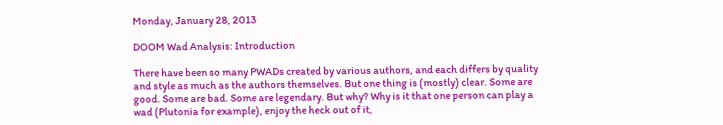Monday, January 28, 2013

DOOM Wad Analysis: Introduction

There have been so many PWADs created by various authors, and each differs by quality and style as much as the authors themselves. But one thing is (mostly) clear. Some are good. Some are bad. Some are legendary. But why? Why is it that one person can play a wad (Plutonia for example), enjoy the heck out of it,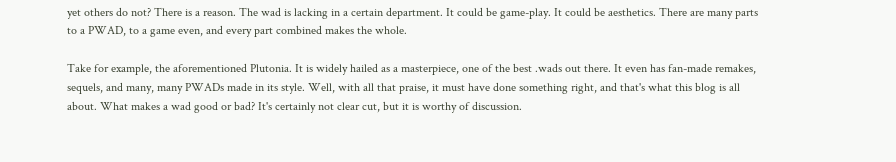yet others do not? There is a reason. The wad is lacking in a certain department. It could be game-play. It could be aesthetics. There are many parts to a PWAD, to a game even, and every part combined makes the whole.

Take for example, the aforementioned Plutonia. It is widely hailed as a masterpiece, one of the best .wads out there. It even has fan-made remakes, sequels, and many, many PWADs made in its style. Well, with all that praise, it must have done something right, and that's what this blog is all about. What makes a wad good or bad? It's certainly not clear cut, but it is worthy of discussion.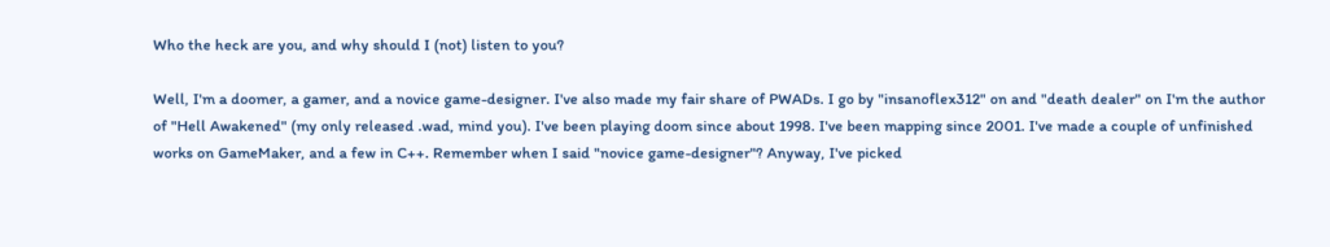Who the heck are you, and why should I (not) listen to you?

Well, I'm a doomer, a gamer, and a novice game-designer. I've also made my fair share of PWADs. I go by "insanoflex312" on and "death dealer" on I'm the author of "Hell Awakened" (my only released .wad, mind you). I've been playing doom since about 1998. I've been mapping since 2001. I've made a couple of unfinished works on GameMaker, and a few in C++. Remember when I said "novice game-designer"? Anyway, I've picked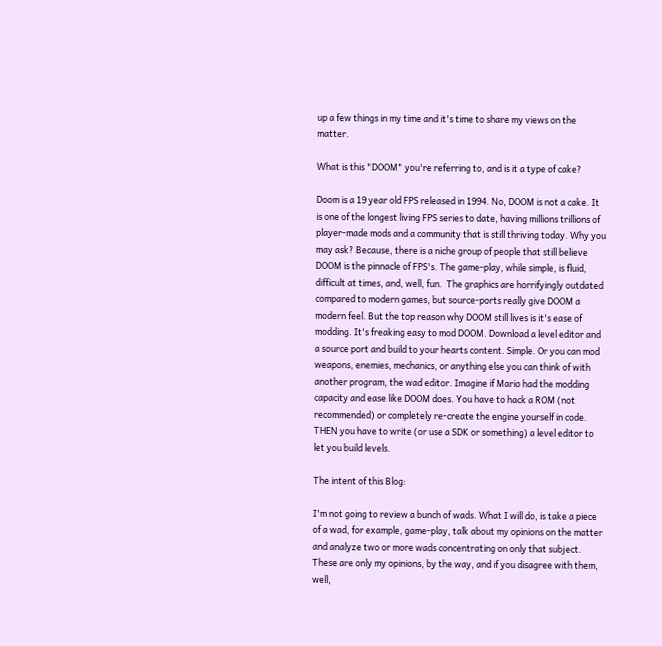up a few things in my time and it's time to share my views on the matter.

What is this "DOOM" you're referring to, and is it a type of cake?

Doom is a 19 year old FPS released in 1994. No, DOOM is not a cake. It is one of the longest living FPS series to date, having millions trillions of player-made mods and a community that is still thriving today. Why you may ask? Because, there is a niche group of people that still believe DOOM is the pinnacle of FPS's. The game-play, while simple, is fluid, difficult at times, and, well, fun.  The graphics are horrifyingly outdated compared to modern games, but source-ports really give DOOM a modern feel. But the top reason why DOOM still lives is it's ease of modding. It's freaking easy to mod DOOM. Download a level editor and a source port and build to your hearts content. Simple. Or you can mod weapons, enemies, mechanics, or anything else you can think of with another program, the wad editor. Imagine if Mario had the modding capacity and ease like DOOM does. You have to hack a ROM (not recommended) or completely re-create the engine yourself in code. THEN you have to write (or use a SDK or something) a level editor to let you build levels.

The intent of this Blog:

I'm not going to review a bunch of wads. What I will do, is take a piece of a wad, for example, game-play, talk about my opinions on the matter and analyze two or more wads concentrating on only that subject. These are only my opinions, by the way, and if you disagree with them, well,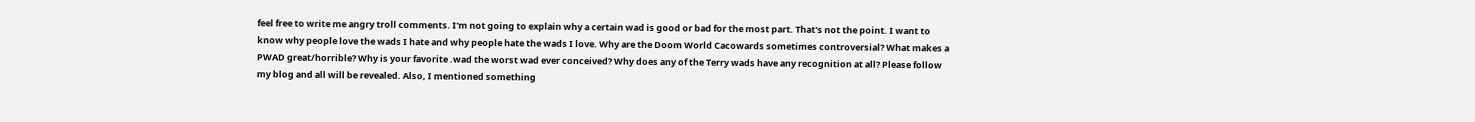feel free to write me angry troll comments. I'm not going to explain why a certain wad is good or bad for the most part. That's not the point. I want to know why people love the wads I hate and why people hate the wads I love. Why are the Doom World Cacowards sometimes controversial? What makes a PWAD great/horrible? Why is your favorite .wad the worst wad ever conceived? Why does any of the Terry wads have any recognition at all? Please follow my blog and all will be revealed. Also, I mentioned something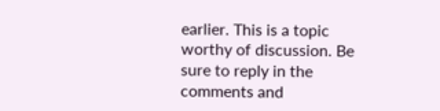earlier. This is a topic worthy of discussion. Be sure to reply in the comments and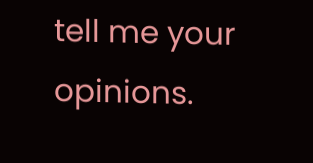tell me your opinions.